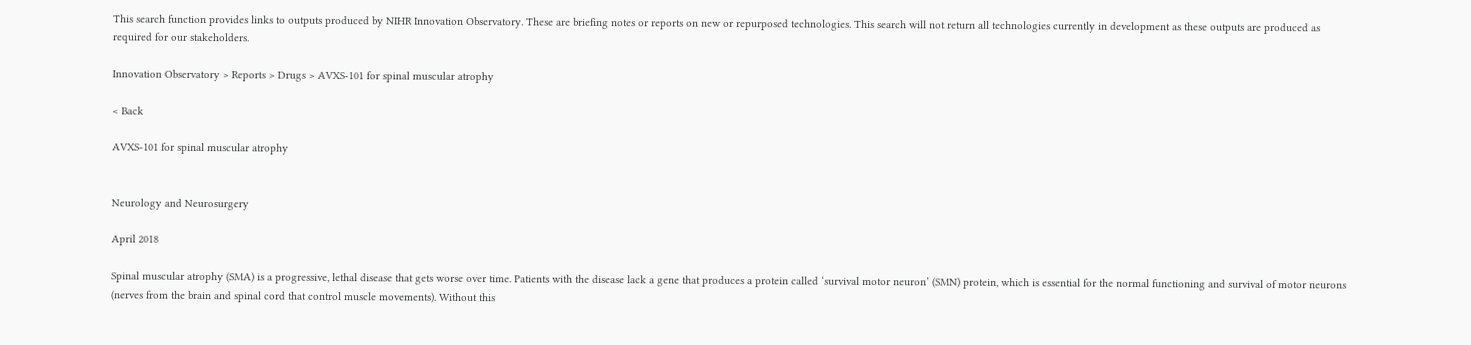This search function provides links to outputs produced by NIHR Innovation Observatory. These are briefing notes or reports on new or repurposed technologies. This search will not return all technologies currently in development as these outputs are produced as required for our stakeholders.

Innovation Observatory > Reports > Drugs > AVXS-101 for spinal muscular atrophy

< Back

AVXS-101 for spinal muscular atrophy


Neurology and Neurosurgery

April 2018

Spinal muscular atrophy (SMA) is a progressive, lethal disease that gets worse over time. Patients with the disease lack a gene that produces a protein called ‘survival motor neuron’ (SMN) protein, which is essential for the normal functioning and survival of motor neurons (nerves from the brain and spinal cord that control muscle movements). Without this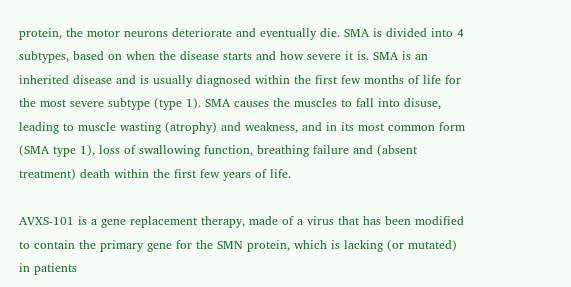protein, the motor neurons deteriorate and eventually die. SMA is divided into 4 subtypes, based on when the disease starts and how severe it is. SMA is an inherited disease and is usually diagnosed within the first few months of life for the most severe subtype (type 1). SMA causes the muscles to fall into disuse, leading to muscle wasting (atrophy) and weakness, and in its most common form (SMA type 1), loss of swallowing function, breathing failure and (absent treatment) death within the first few years of life.

AVXS-101 is a gene replacement therapy, made of a virus that has been modified to contain the primary gene for the SMN protein, which is lacking (or mutated) in patients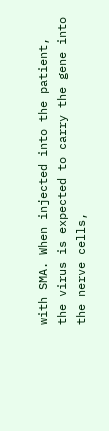with SMA. When injected into the patient, the virus is expected to carry the gene into the nerve cells,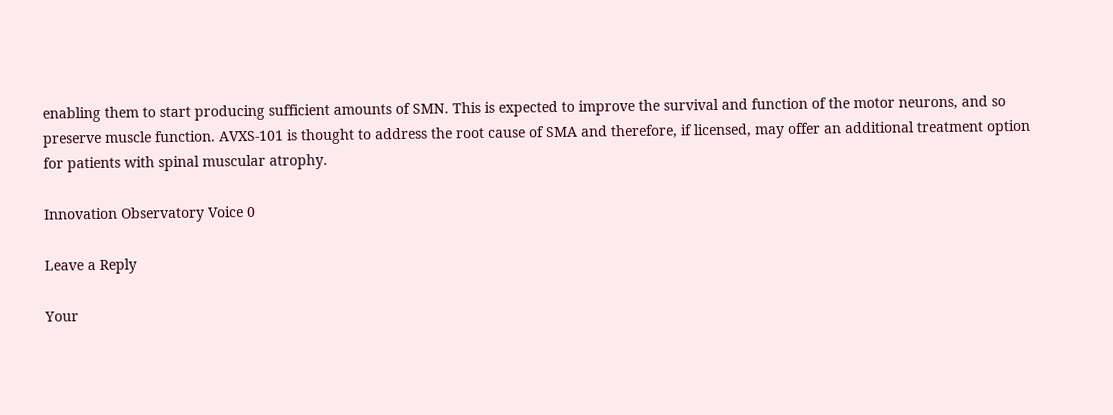enabling them to start producing sufficient amounts of SMN. This is expected to improve the survival and function of the motor neurons, and so preserve muscle function. AVXS-101 is thought to address the root cause of SMA and therefore, if licensed, may offer an additional treatment option for patients with spinal muscular atrophy.

Innovation Observatory Voice 0

Leave a Reply

Your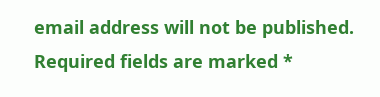email address will not be published. Required fields are marked *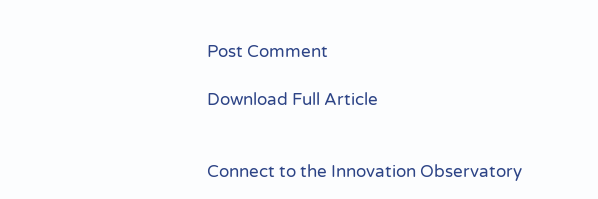Post Comment

Download Full Article


Connect to the Innovation Observatory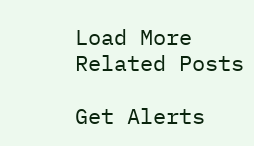Load More Related Posts

Get Alerts